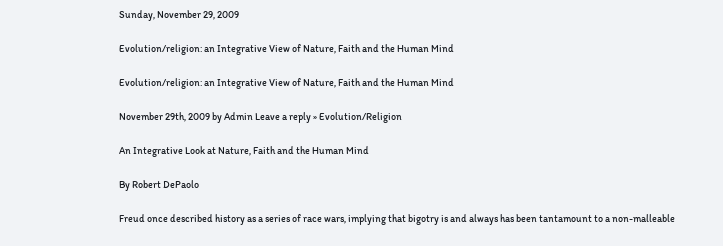Sunday, November 29, 2009

Evolution/religion: an Integrative View of Nature, Faith and the Human Mind

Evolution/religion: an Integrative View of Nature, Faith and the Human Mind

November 29th, 2009 by Admin Leave a reply » Evolution/Religion

An Integrative Look at Nature, Faith and the Human Mind

By Robert DePaolo

Freud once described history as a series of race wars, implying that bigotry is and always has been tantamount to a non-malleable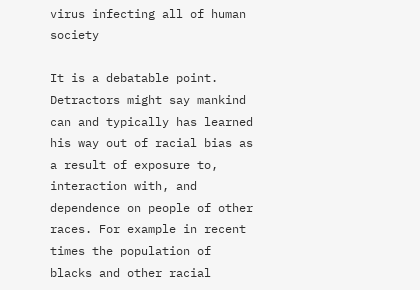virus infecting all of human society

It is a debatable point. Detractors might say mankind can and typically has learned his way out of racial bias as a result of exposure to, interaction with, and dependence on people of other races. For example in recent times the population of blacks and other racial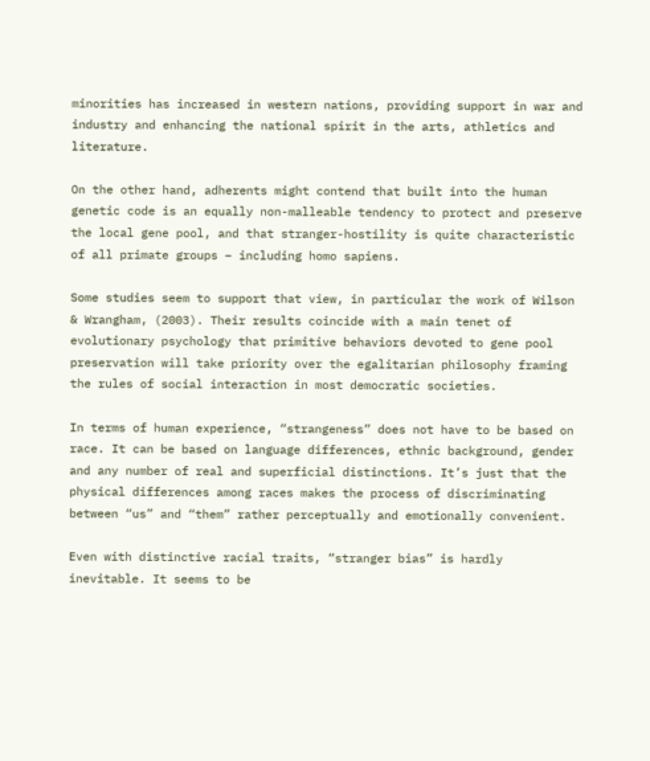minorities has increased in western nations, providing support in war and industry and enhancing the national spirit in the arts, athletics and literature.

On the other hand, adherents might contend that built into the human genetic code is an equally non-malleable tendency to protect and preserve the local gene pool, and that stranger-hostility is quite characteristic of all primate groups – including homo sapiens.

Some studies seem to support that view, in particular the work of Wilson & Wrangham, (2003). Their results coincide with a main tenet of evolutionary psychology that primitive behaviors devoted to gene pool preservation will take priority over the egalitarian philosophy framing the rules of social interaction in most democratic societies.

In terms of human experience, “strangeness” does not have to be based on race. It can be based on language differences, ethnic background, gender and any number of real and superficial distinctions. It’s just that the physical differences among races makes the process of discriminating between “us” and “them” rather perceptually and emotionally convenient.

Even with distinctive racial traits, “stranger bias” is hardly inevitable. It seems to be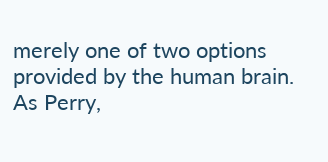merely one of two options provided by the human brain. As Perry,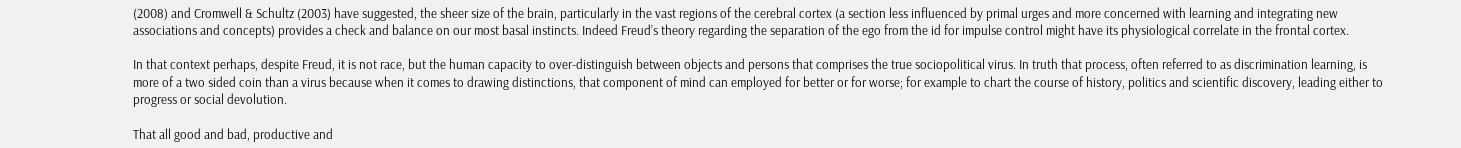(2008) and Cromwell & Schultz (2003) have suggested, the sheer size of the brain, particularly in the vast regions of the cerebral cortex (a section less influenced by primal urges and more concerned with learning and integrating new associations and concepts) provides a check and balance on our most basal instincts. Indeed Freud’s theory regarding the separation of the ego from the id for impulse control might have its physiological correlate in the frontal cortex.

In that context perhaps, despite Freud, it is not race, but the human capacity to over-distinguish between objects and persons that comprises the true sociopolitical virus. In truth that process, often referred to as discrimination learning, is more of a two sided coin than a virus because when it comes to drawing distinctions, that component of mind can employed for better or for worse; for example to chart the course of history, politics and scientific discovery, leading either to progress or social devolution.

That all good and bad, productive and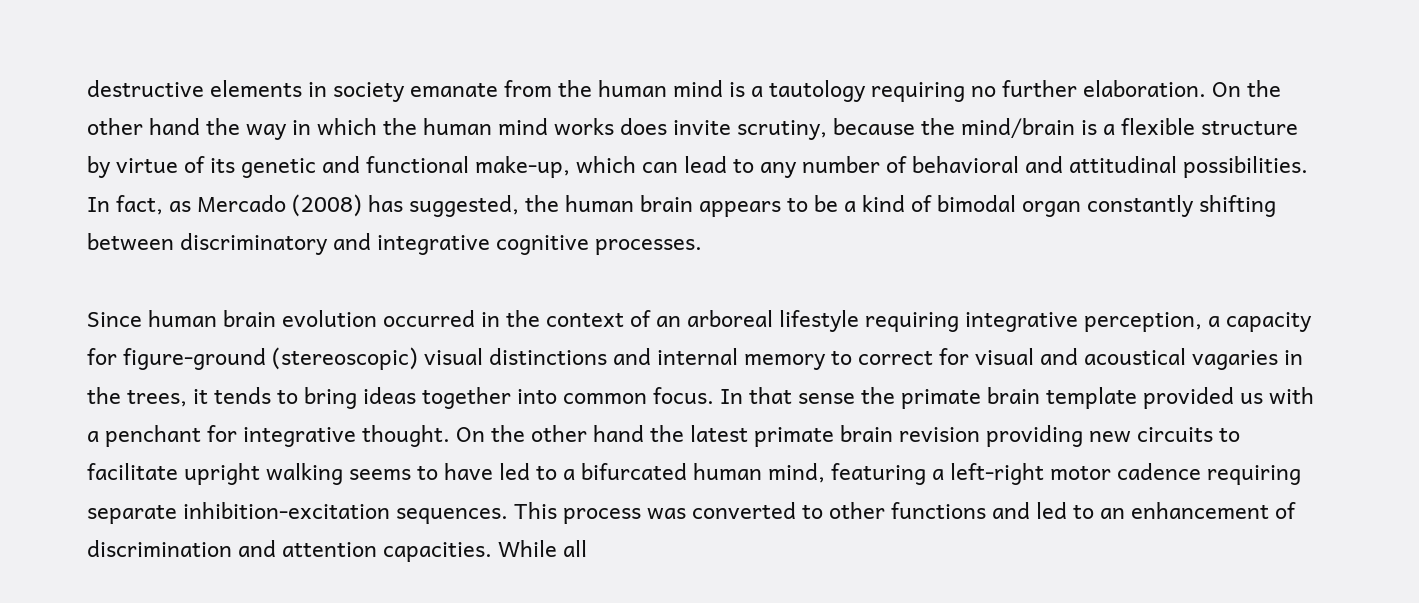destructive elements in society emanate from the human mind is a tautology requiring no further elaboration. On the other hand the way in which the human mind works does invite scrutiny, because the mind/brain is a flexible structure by virtue of its genetic and functional make-up, which can lead to any number of behavioral and attitudinal possibilities. In fact, as Mercado (2008) has suggested, the human brain appears to be a kind of bimodal organ constantly shifting between discriminatory and integrative cognitive processes.

Since human brain evolution occurred in the context of an arboreal lifestyle requiring integrative perception, a capacity for figure-ground (stereoscopic) visual distinctions and internal memory to correct for visual and acoustical vagaries in the trees, it tends to bring ideas together into common focus. In that sense the primate brain template provided us with a penchant for integrative thought. On the other hand the latest primate brain revision providing new circuits to facilitate upright walking seems to have led to a bifurcated human mind, featuring a left-right motor cadence requiring separate inhibition-excitation sequences. This process was converted to other functions and led to an enhancement of discrimination and attention capacities. While all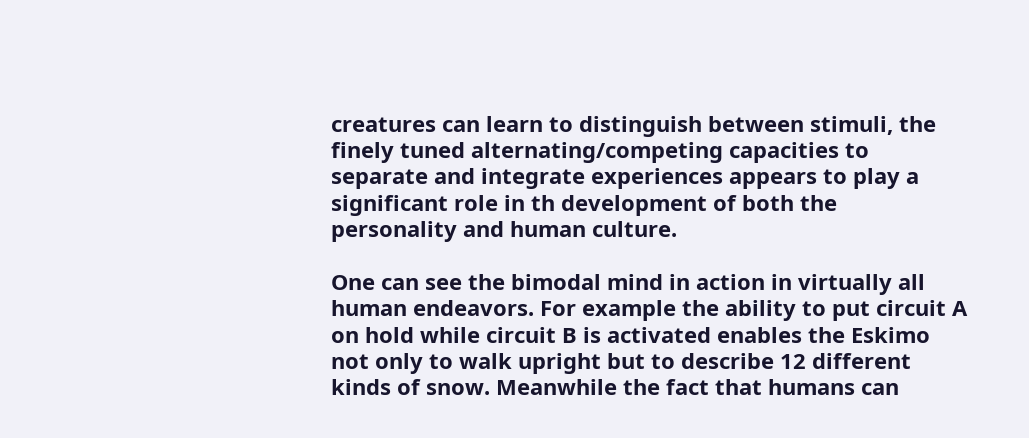creatures can learn to distinguish between stimuli, the finely tuned alternating/competing capacities to separate and integrate experiences appears to play a significant role in th development of both the personality and human culture.

One can see the bimodal mind in action in virtually all human endeavors. For example the ability to put circuit A on hold while circuit B is activated enables the Eskimo not only to walk upright but to describe 12 different kinds of snow. Meanwhile the fact that humans can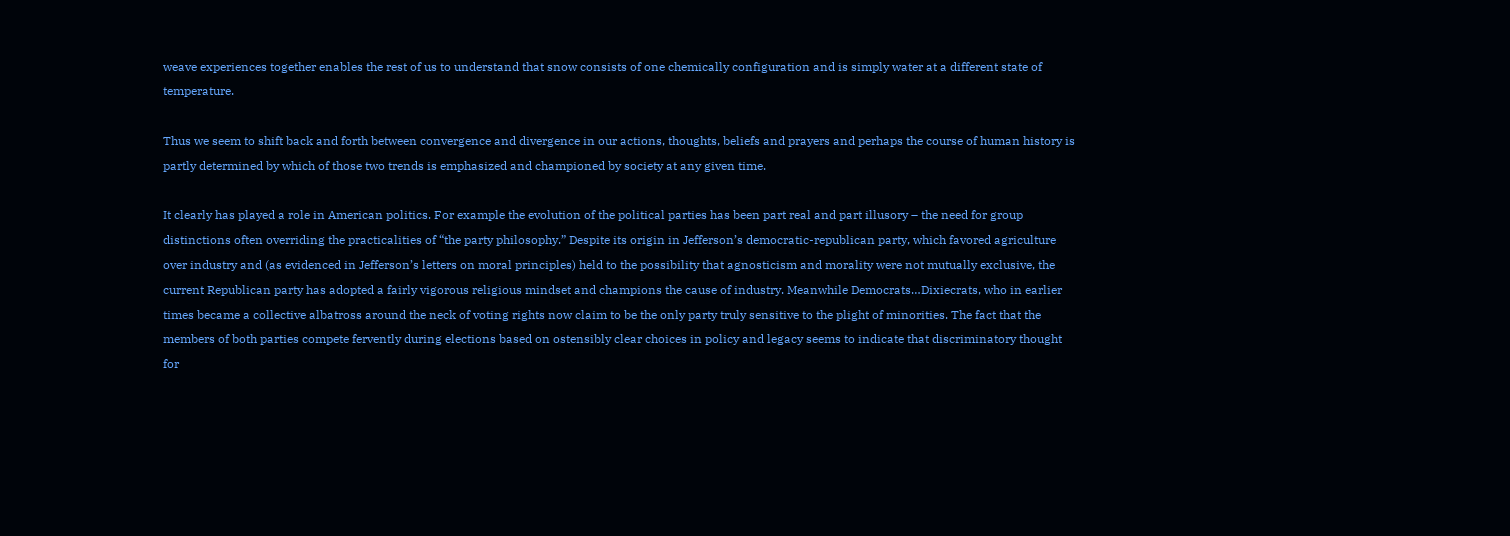weave experiences together enables the rest of us to understand that snow consists of one chemically configuration and is simply water at a different state of temperature.

Thus we seem to shift back and forth between convergence and divergence in our actions, thoughts, beliefs and prayers and perhaps the course of human history is partly determined by which of those two trends is emphasized and championed by society at any given time.

It clearly has played a role in American politics. For example the evolution of the political parties has been part real and part illusory – the need for group distinctions often overriding the practicalities of “the party philosophy.” Despite its origin in Jefferson’s democratic-republican party, which favored agriculture over industry and (as evidenced in Jefferson’s letters on moral principles) held to the possibility that agnosticism and morality were not mutually exclusive, the current Republican party has adopted a fairly vigorous religious mindset and champions the cause of industry. Meanwhile Democrats…Dixiecrats, who in earlier times became a collective albatross around the neck of voting rights now claim to be the only party truly sensitive to the plight of minorities. The fact that the members of both parties compete fervently during elections based on ostensibly clear choices in policy and legacy seems to indicate that discriminatory thought for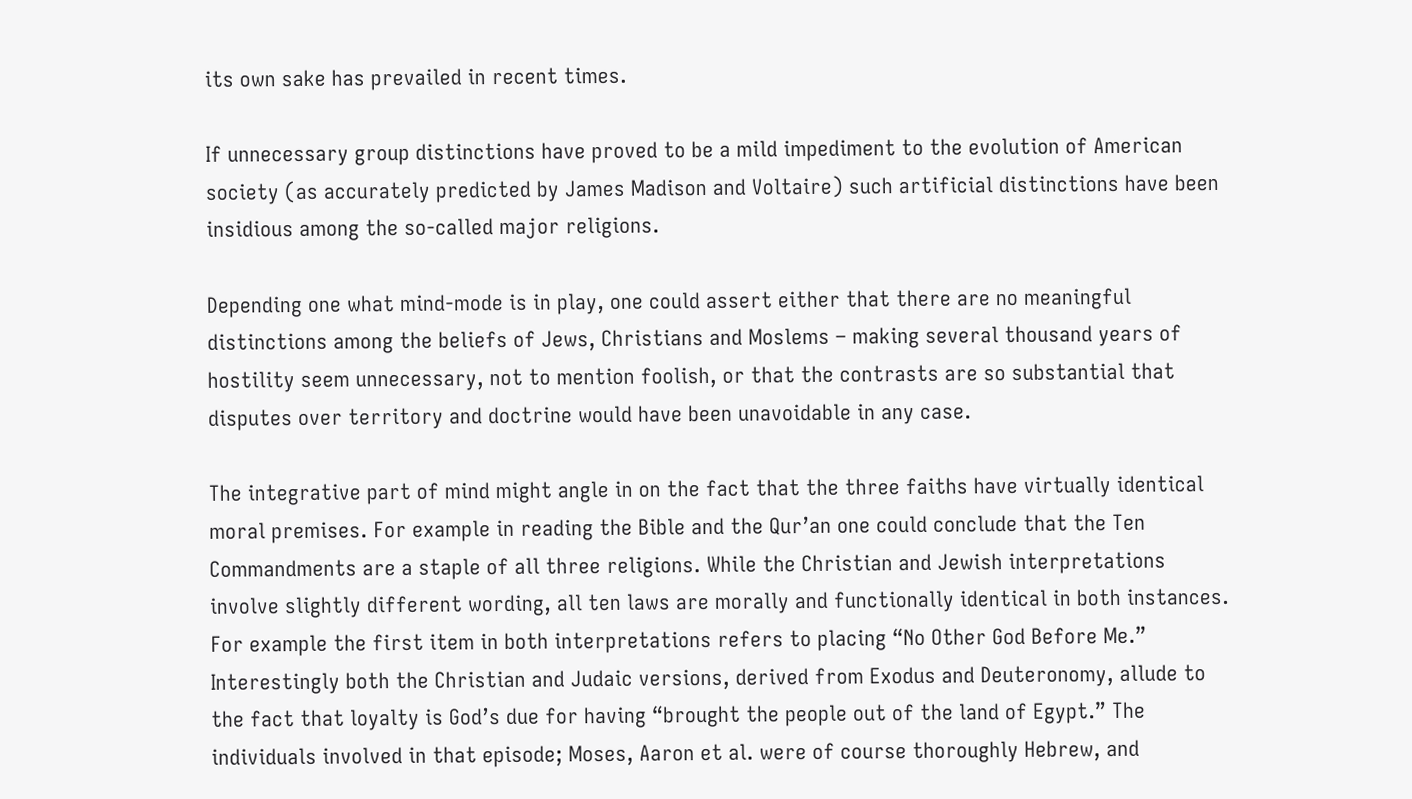its own sake has prevailed in recent times.

If unnecessary group distinctions have proved to be a mild impediment to the evolution of American society (as accurately predicted by James Madison and Voltaire) such artificial distinctions have been insidious among the so-called major religions.

Depending one what mind-mode is in play, one could assert either that there are no meaningful distinctions among the beliefs of Jews, Christians and Moslems – making several thousand years of hostility seem unnecessary, not to mention foolish, or that the contrasts are so substantial that disputes over territory and doctrine would have been unavoidable in any case.

The integrative part of mind might angle in on the fact that the three faiths have virtually identical moral premises. For example in reading the Bible and the Qur’an one could conclude that the Ten Commandments are a staple of all three religions. While the Christian and Jewish interpretations involve slightly different wording, all ten laws are morally and functionally identical in both instances. For example the first item in both interpretations refers to placing “No Other God Before Me.” Interestingly both the Christian and Judaic versions, derived from Exodus and Deuteronomy, allude to the fact that loyalty is God’s due for having “brought the people out of the land of Egypt.” The individuals involved in that episode; Moses, Aaron et al. were of course thoroughly Hebrew, and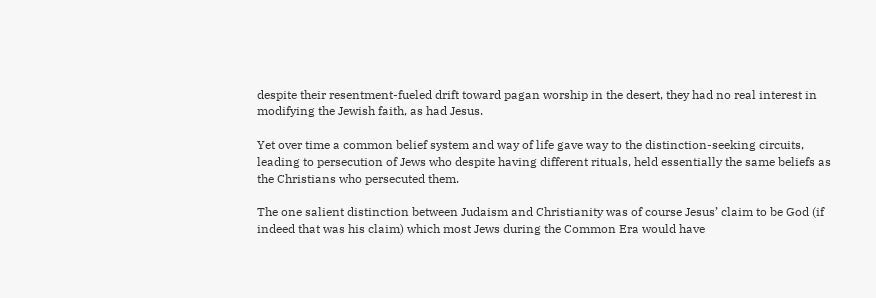despite their resentment-fueled drift toward pagan worship in the desert, they had no real interest in modifying the Jewish faith, as had Jesus.

Yet over time a common belief system and way of life gave way to the distinction-seeking circuits, leading to persecution of Jews who despite having different rituals, held essentially the same beliefs as the Christians who persecuted them.

The one salient distinction between Judaism and Christianity was of course Jesus’ claim to be God (if indeed that was his claim) which most Jews during the Common Era would have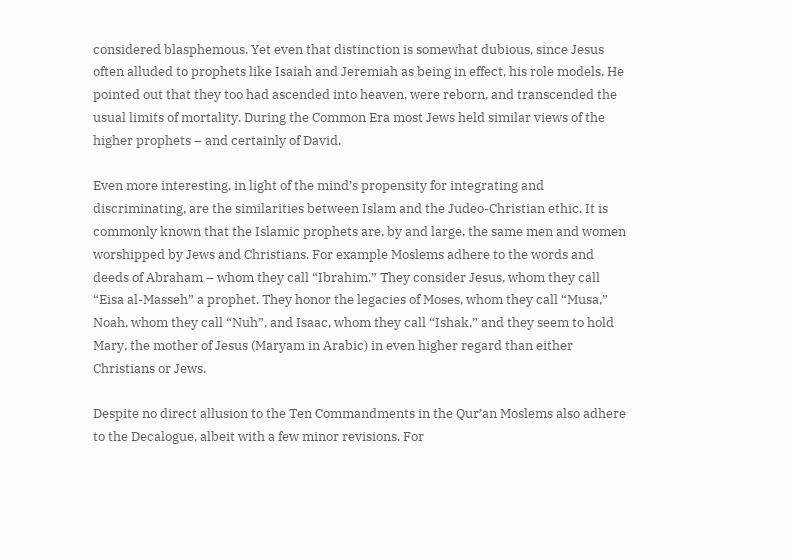considered blasphemous. Yet even that distinction is somewhat dubious, since Jesus often alluded to prophets like Isaiah and Jeremiah as being in effect, his role models. He pointed out that they too had ascended into heaven, were reborn, and transcended the usual limits of mortality. During the Common Era most Jews held similar views of the higher prophets – and certainly of David.

Even more interesting, in light of the mind’s propensity for integrating and discriminating, are the similarities between Islam and the Judeo-Christian ethic. It is commonly known that the Islamic prophets are, by and large, the same men and women worshipped by Jews and Christians. For example Moslems adhere to the words and deeds of Abraham – whom they call “Ibrahim.” They consider Jesus, whom they call “Eisa al-Masseh” a prophet. They honor the legacies of Moses, whom they call “Musa,” Noah, whom they call “Nuh”, and Isaac, whom they call “Ishak,” and they seem to hold Mary, the mother of Jesus (Maryam in Arabic) in even higher regard than either Christians or Jews.

Despite no direct allusion to the Ten Commandments in the Qur’an Moslems also adhere to the Decalogue, albeit with a few minor revisions. For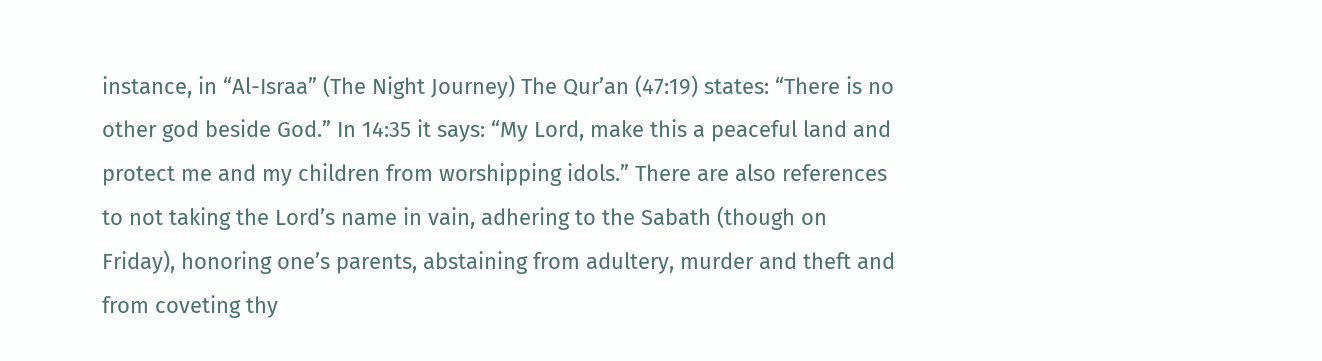instance, in “Al-Israa” (The Night Journey) The Qur’an (47:19) states: “There is no other god beside God.” In 14:35 it says: “My Lord, make this a peaceful land and protect me and my children from worshipping idols.” There are also references to not taking the Lord’s name in vain, adhering to the Sabath (though on Friday), honoring one’s parents, abstaining from adultery, murder and theft and from coveting thy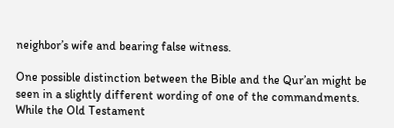neighbor’s wife and bearing false witness.

One possible distinction between the Bible and the Qur’an might be seen in a slightly different wording of one of the commandments. While the Old Testament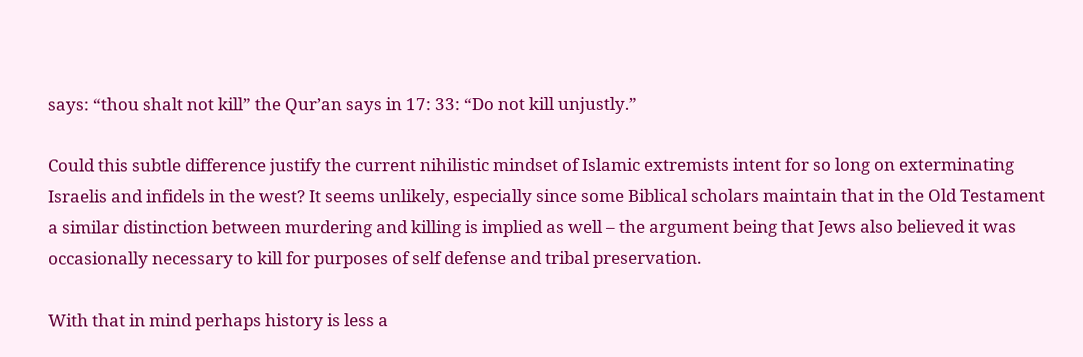says: “thou shalt not kill” the Qur’an says in 17: 33: “Do not kill unjustly.”

Could this subtle difference justify the current nihilistic mindset of Islamic extremists intent for so long on exterminating Israelis and infidels in the west? It seems unlikely, especially since some Biblical scholars maintain that in the Old Testament a similar distinction between murdering and killing is implied as well – the argument being that Jews also believed it was occasionally necessary to kill for purposes of self defense and tribal preservation.

With that in mind perhaps history is less a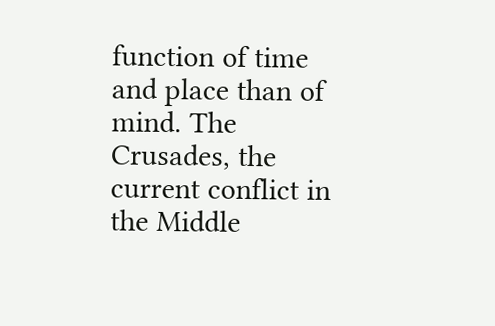function of time and place than of mind. The Crusades, the current conflict in the Middle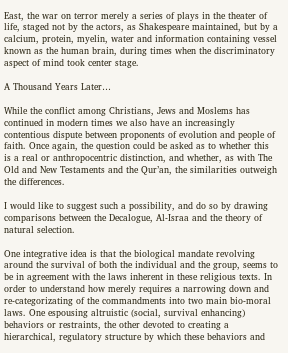East, the war on terror merely a series of plays in the theater of life, staged not by the actors, as Shakespeare maintained, but by a calcium, protein, myelin, water and information containing vessel known as the human brain, during times when the discriminatory aspect of mind took center stage.

A Thousand Years Later…

While the conflict among Christians, Jews and Moslems has continued in modern times we also have an increasingly contentious dispute between proponents of evolution and people of faith. Once again, the question could be asked as to whether this is a real or anthropocentric distinction, and whether, as with The Old and New Testaments and the Qur’an, the similarities outweigh the differences.

I would like to suggest such a possibility, and do so by drawing comparisons between the Decalogue, Al-Israa and the theory of natural selection.

One integrative idea is that the biological mandate revolving around the survival of both the individual and the group, seems to be in agreement with the laws inherent in these religious texts. In order to understand how merely requires a narrowing down and re-categorizating of the commandments into two main bio-moral laws. One espousing altruistic (social, survival enhancing) behaviors or restraints, the other devoted to creating a hierarchical, regulatory structure by which these behaviors and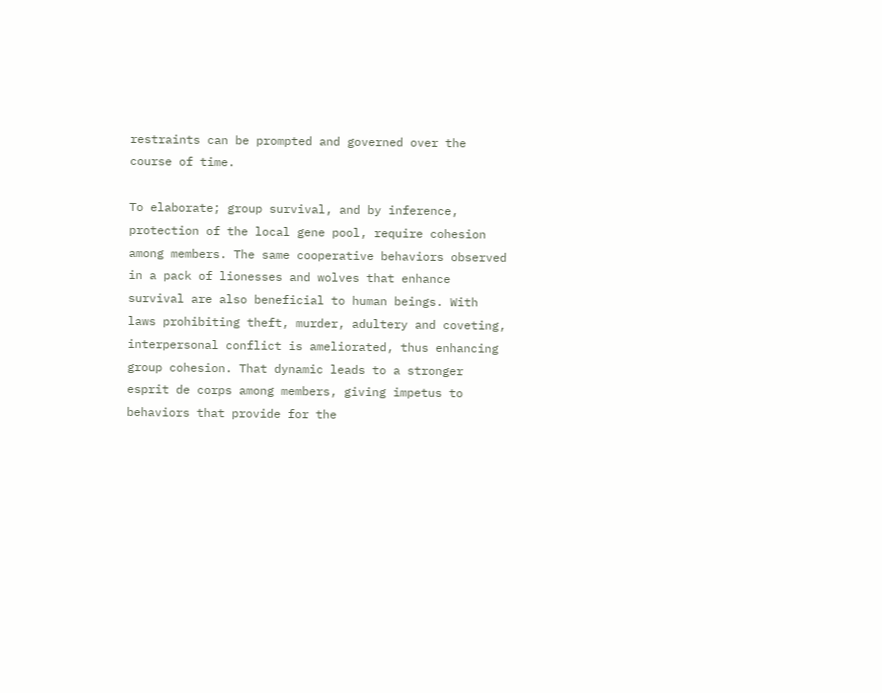restraints can be prompted and governed over the course of time.

To elaborate; group survival, and by inference, protection of the local gene pool, require cohesion among members. The same cooperative behaviors observed in a pack of lionesses and wolves that enhance survival are also beneficial to human beings. With laws prohibiting theft, murder, adultery and coveting, interpersonal conflict is ameliorated, thus enhancing group cohesion. That dynamic leads to a stronger esprit de corps among members, giving impetus to behaviors that provide for the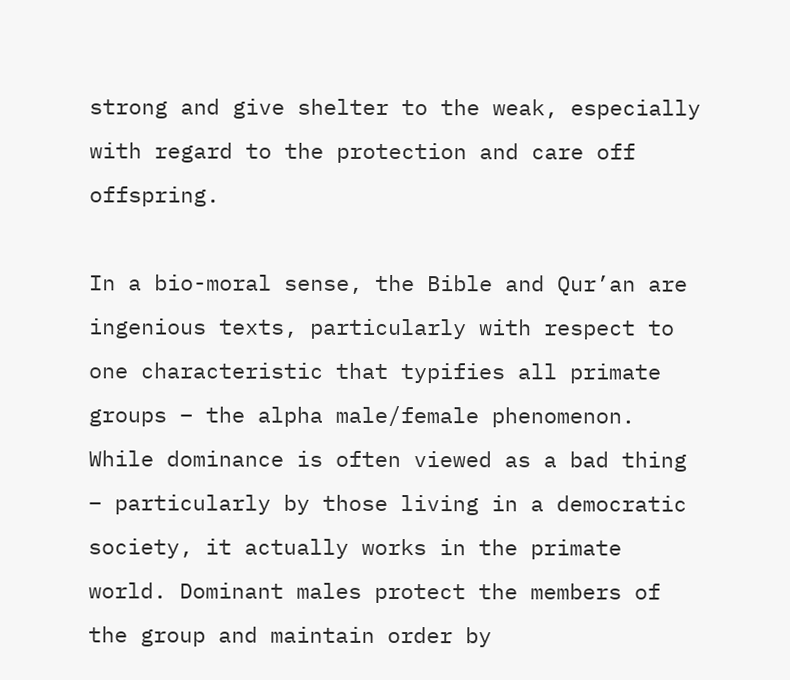strong and give shelter to the weak, especially with regard to the protection and care off offspring.

In a bio-moral sense, the Bible and Qur’an are ingenious texts, particularly with respect to one characteristic that typifies all primate groups – the alpha male/female phenomenon. While dominance is often viewed as a bad thing – particularly by those living in a democratic society, it actually works in the primate world. Dominant males protect the members of the group and maintain order by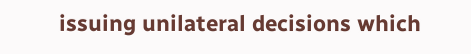issuing unilateral decisions which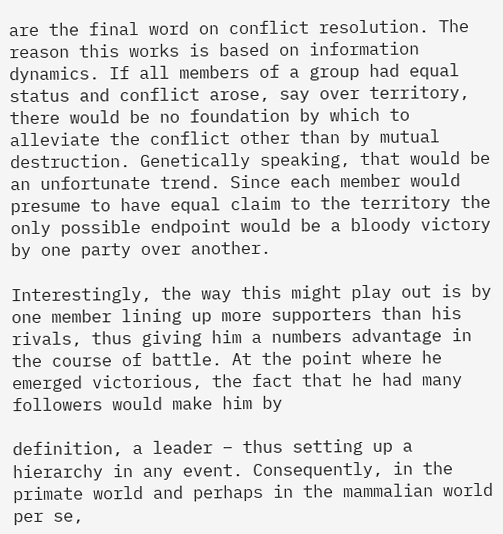are the final word on conflict resolution. The reason this works is based on information dynamics. If all members of a group had equal status and conflict arose, say over territory, there would be no foundation by which to alleviate the conflict other than by mutual destruction. Genetically speaking, that would be an unfortunate trend. Since each member would presume to have equal claim to the territory the only possible endpoint would be a bloody victory by one party over another.

Interestingly, the way this might play out is by one member lining up more supporters than his rivals, thus giving him a numbers advantage in the course of battle. At the point where he emerged victorious, the fact that he had many followers would make him by

definition, a leader – thus setting up a hierarchy in any event. Consequently, in the primate world and perhaps in the mammalian world per se,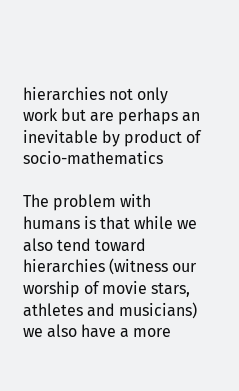hierarchies not only work but are perhaps an inevitable by product of socio-mathematics

The problem with humans is that while we also tend toward hierarchies (witness our worship of movie stars, athletes and musicians) we also have a more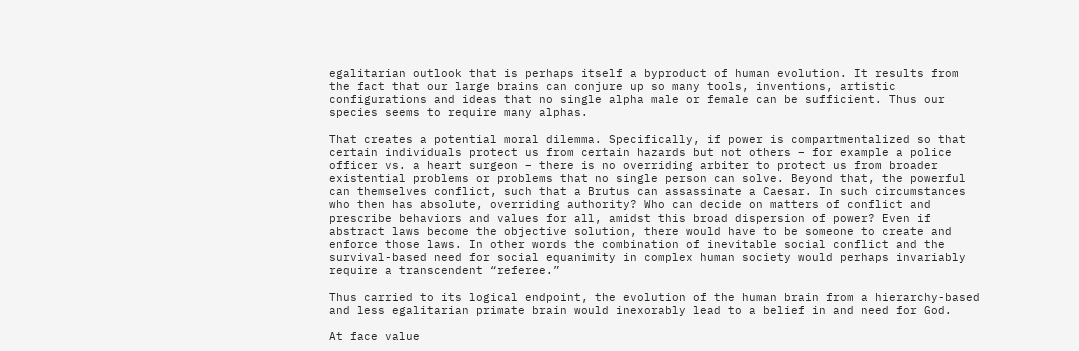egalitarian outlook that is perhaps itself a byproduct of human evolution. It results from the fact that our large brains can conjure up so many tools, inventions, artistic configurations and ideas that no single alpha male or female can be sufficient. Thus our species seems to require many alphas.

That creates a potential moral dilemma. Specifically, if power is compartmentalized so that certain individuals protect us from certain hazards but not others – for example a police officer vs. a heart surgeon – there is no overriding arbiter to protect us from broader existential problems or problems that no single person can solve. Beyond that, the powerful can themselves conflict, such that a Brutus can assassinate a Caesar. In such circumstances who then has absolute, overriding authority? Who can decide on matters of conflict and prescribe behaviors and values for all, amidst this broad dispersion of power? Even if abstract laws become the objective solution, there would have to be someone to create and enforce those laws. In other words the combination of inevitable social conflict and the survival-based need for social equanimity in complex human society would perhaps invariably require a transcendent “referee.”

Thus carried to its logical endpoint, the evolution of the human brain from a hierarchy-based and less egalitarian primate brain would inexorably lead to a belief in and need for God.

At face value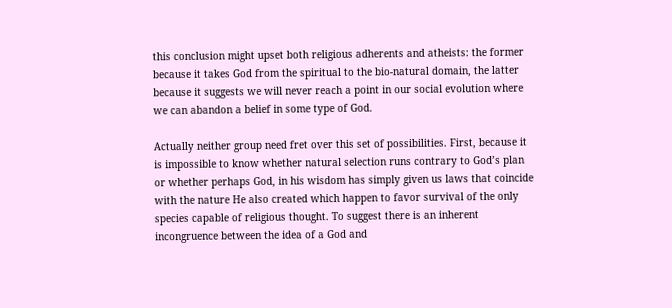this conclusion might upset both religious adherents and atheists: the former because it takes God from the spiritual to the bio-natural domain, the latter because it suggests we will never reach a point in our social evolution where we can abandon a belief in some type of God.

Actually neither group need fret over this set of possibilities. First, because it is impossible to know whether natural selection runs contrary to God’s plan or whether perhaps God, in his wisdom has simply given us laws that coincide with the nature He also created which happen to favor survival of the only species capable of religious thought. To suggest there is an inherent incongruence between the idea of a God and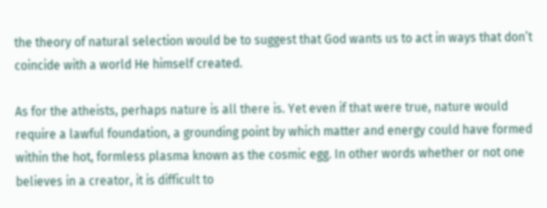the theory of natural selection would be to suggest that God wants us to act in ways that don’t coincide with a world He himself created.

As for the atheists, perhaps nature is all there is. Yet even if that were true, nature would require a lawful foundation, a grounding point by which matter and energy could have formed within the hot, formless plasma known as the cosmic egg. In other words whether or not one believes in a creator, it is difficult to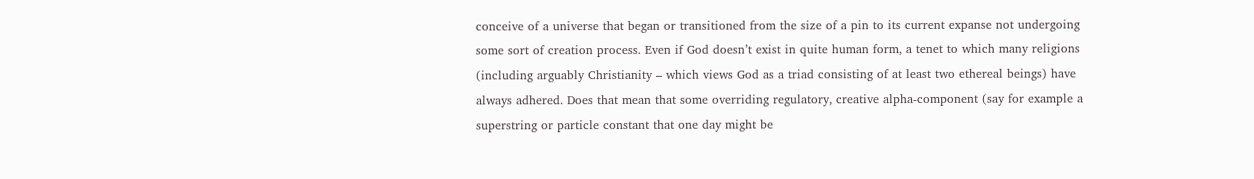conceive of a universe that began or transitioned from the size of a pin to its current expanse not undergoing some sort of creation process. Even if God doesn’t exist in quite human form, a tenet to which many religions (including arguably Christianity – which views God as a triad consisting of at least two ethereal beings) have always adhered. Does that mean that some overriding regulatory, creative alpha-component (say for example a superstring or particle constant that one day might be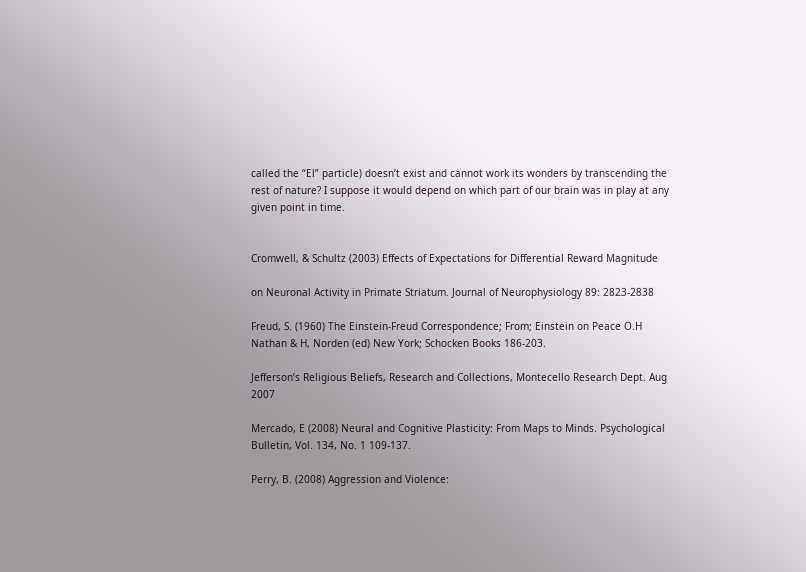called the “El” particle) doesn’t exist and cannot work its wonders by transcending the rest of nature? I suppose it would depend on which part of our brain was in play at any given point in time.


Cromwell, & Schultz (2003) Effects of Expectations for Differential Reward Magnitude

on Neuronal Activity in Primate Striatum. Journal of Neurophysiology 89: 2823-2838

Freud, S. (1960) The Einstein-Freud Correspondence; From; Einstein on Peace O.H Nathan & H, Norden (ed) New York; Schocken Books 186-203.

Jefferson’s Religious Beliefs, Research and Collections, Montecello Research Dept. Aug 2007

Mercado, E (2008) Neural and Cognitive Plasticity: From Maps to Minds. Psychological Bulletin, Vol. 134, No. 1 109-137.

Perry, B. (2008) Aggression and Violence: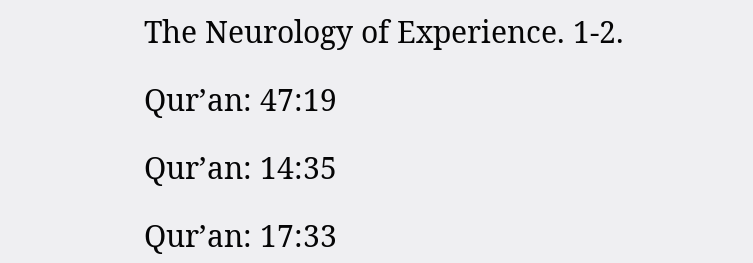The Neurology of Experience. 1-2.

Qur’an: 47:19

Qur’an: 14:35

Qur’an: 17:33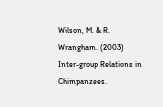Wilson, M. & R. Wrangham. (2003) Inter-group Relations in Chimpanzees.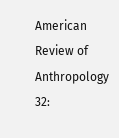American Review of Anthropology 32: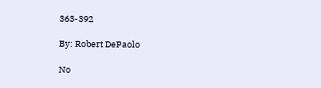363-392

By: Robert DePaolo

No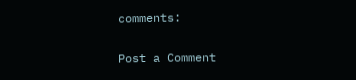comments:

Post a Comment